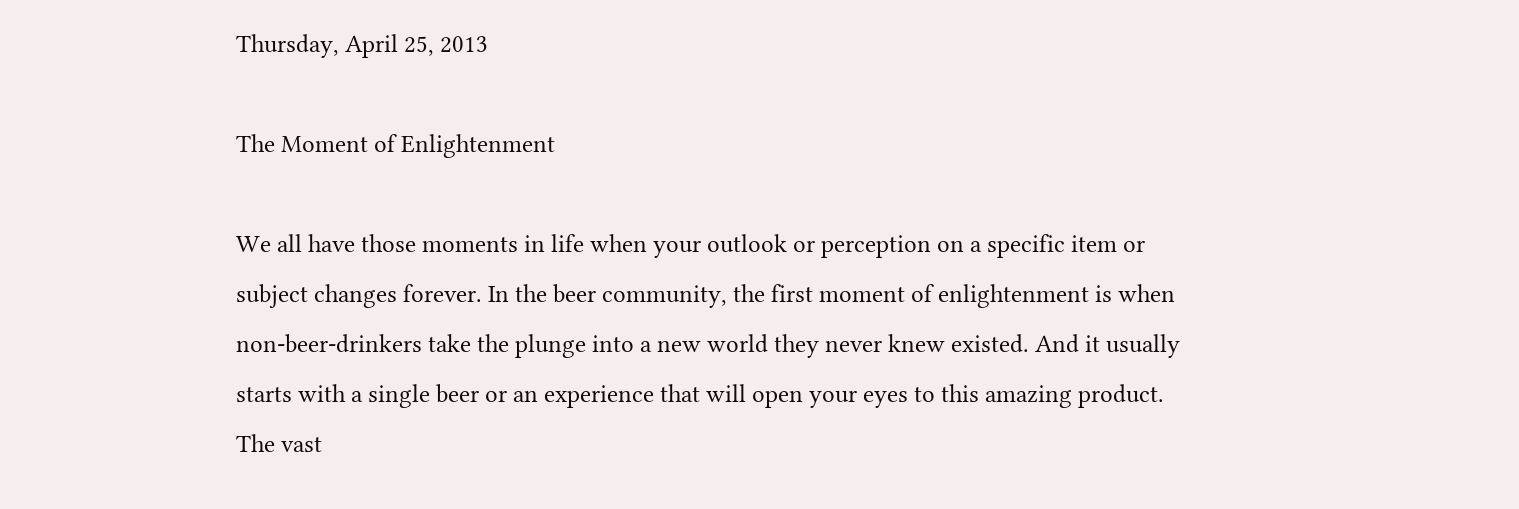Thursday, April 25, 2013

The Moment of Enlightenment

We all have those moments in life when your outlook or perception on a specific item or subject changes forever. In the beer community, the first moment of enlightenment is when non-beer-drinkers take the plunge into a new world they never knew existed. And it usually starts with a single beer or an experience that will open your eyes to this amazing product. The vast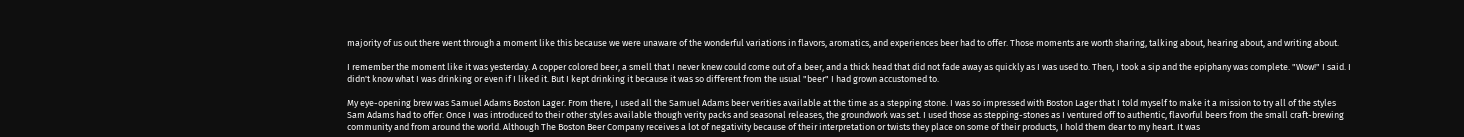majority of us out there went through a moment like this because we were unaware of the wonderful variations in flavors, aromatics, and experiences beer had to offer. Those moments are worth sharing, talking about, hearing about, and writing about.

I remember the moment like it was yesterday. A copper colored beer, a smell that I never knew could come out of a beer, and a thick head that did not fade away as quickly as I was used to. Then, I took a sip and the epiphany was complete. "Wow!" I said. I didn't know what I was drinking or even if I liked it. But I kept drinking it because it was so different from the usual "beer" I had grown accustomed to.

My eye-opening brew was Samuel Adams Boston Lager. From there, I used all the Samuel Adams beer verities available at the time as a stepping stone. I was so impressed with Boston Lager that I told myself to make it a mission to try all of the styles Sam Adams had to offer. Once I was introduced to their other styles available though verity packs and seasonal releases, the groundwork was set. I used those as stepping-stones as I ventured off to authentic, flavorful beers from the small craft-brewing community and from around the world. Although The Boston Beer Company receives a lot of negativity because of their interpretation or twists they place on some of their products, I hold them dear to my heart. It was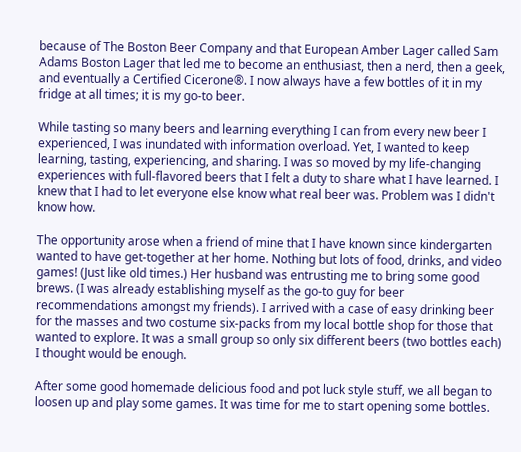because of The Boston Beer Company and that European Amber Lager called Sam Adams Boston Lager that led me to become an enthusiast, then a nerd, then a geek, and eventually a Certified Cicerone®. I now always have a few bottles of it in my fridge at all times; it is my go-to beer.

While tasting so many beers and learning everything I can from every new beer I experienced, I was inundated with information overload. Yet, I wanted to keep learning, tasting, experiencing, and sharing. I was so moved by my life-changing experiences with full-flavored beers that I felt a duty to share what I have learned. I knew that I had to let everyone else know what real beer was. Problem was I didn't know how.

The opportunity arose when a friend of mine that I have known since kindergarten wanted to have get-together at her home. Nothing but lots of food, drinks, and video games! (Just like old times.) Her husband was entrusting me to bring some good brews. (I was already establishing myself as the go-to guy for beer recommendations amongst my friends). I arrived with a case of easy drinking beer for the masses and two costume six-packs from my local bottle shop for those that wanted to explore. It was a small group so only six different beers (two bottles each) I thought would be enough.

After some good homemade delicious food and pot luck style stuff, we all began to loosen up and play some games. It was time for me to start opening some bottles.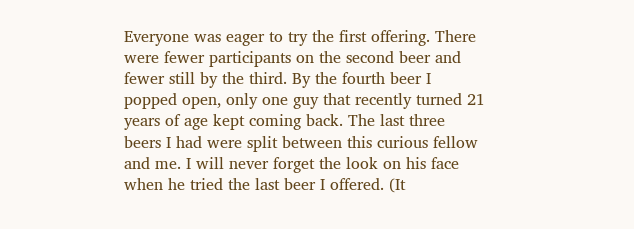Everyone was eager to try the first offering. There were fewer participants on the second beer and fewer still by the third. By the fourth beer I popped open, only one guy that recently turned 21 years of age kept coming back. The last three beers I had were split between this curious fellow and me. I will never forget the look on his face when he tried the last beer I offered. (It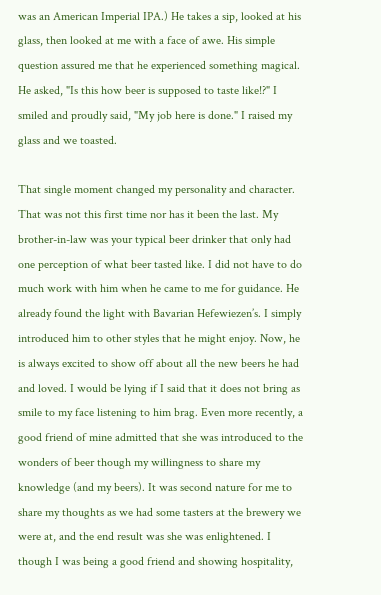was an American Imperial IPA.) He takes a sip, looked at his glass, then looked at me with a face of awe. His simple question assured me that he experienced something magical. He asked, "Is this how beer is supposed to taste like!?" I smiled and proudly said, "My job here is done." I raised my glass and we toasted.

That single moment changed my personality and character. That was not this first time nor has it been the last. My brother-in-law was your typical beer drinker that only had one perception of what beer tasted like. I did not have to do much work with him when he came to me for guidance. He already found the light with Bavarian Hefewiezen’s. I simply introduced him to other styles that he might enjoy. Now, he is always excited to show off about all the new beers he had and loved. I would be lying if I said that it does not bring as smile to my face listening to him brag. Even more recently, a good friend of mine admitted that she was introduced to the wonders of beer though my willingness to share my knowledge (and my beers). It was second nature for me to share my thoughts as we had some tasters at the brewery we were at, and the end result was she was enlightened. I though I was being a good friend and showing hospitality,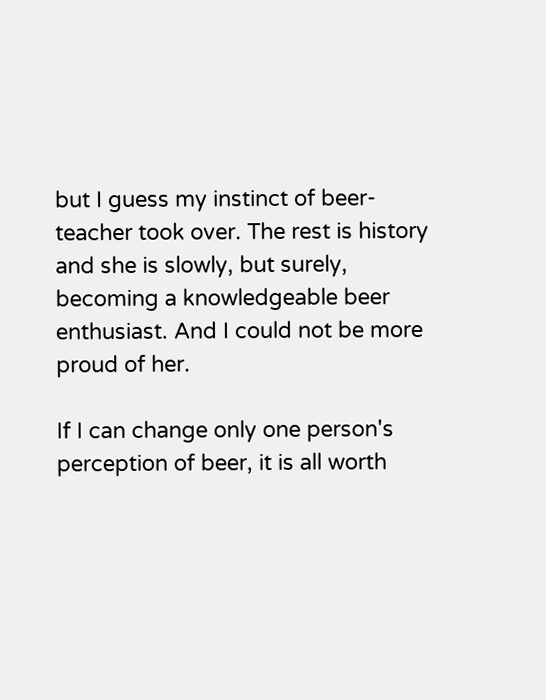but I guess my instinct of beer-teacher took over. The rest is history and she is slowly, but surely, becoming a knowledgeable beer enthusiast. And I could not be more proud of her.

If I can change only one person's perception of beer, it is all worth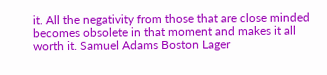it. All the negativity from those that are close minded becomes obsolete in that moment and makes it all worth it. Samuel Adams Boston Lager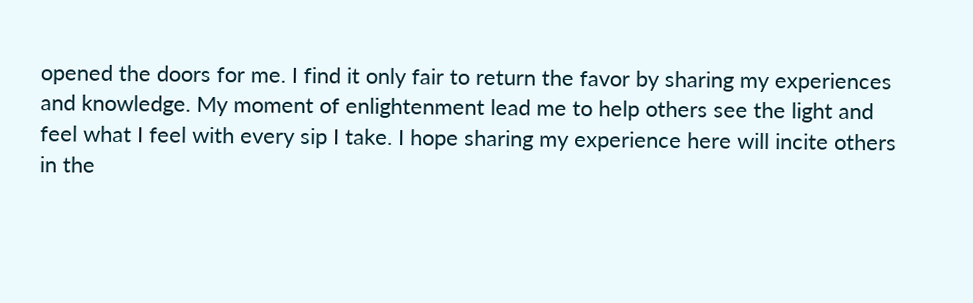opened the doors for me. I find it only fair to return the favor by sharing my experiences and knowledge. My moment of enlightenment lead me to help others see the light and feel what I feel with every sip I take. I hope sharing my experience here will incite others in the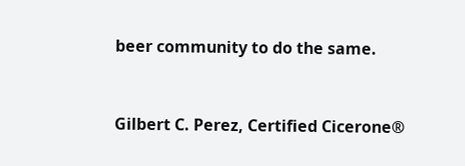beer community to do the same.


Gilbert C. Perez, Certified Cicerone®